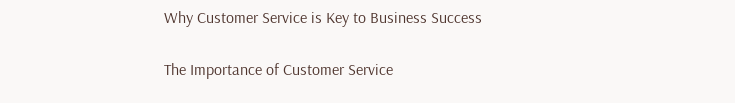Why Customer Service is Key to Business Success

The Importance of Customer Service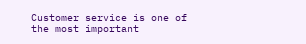Customer service is one of the most important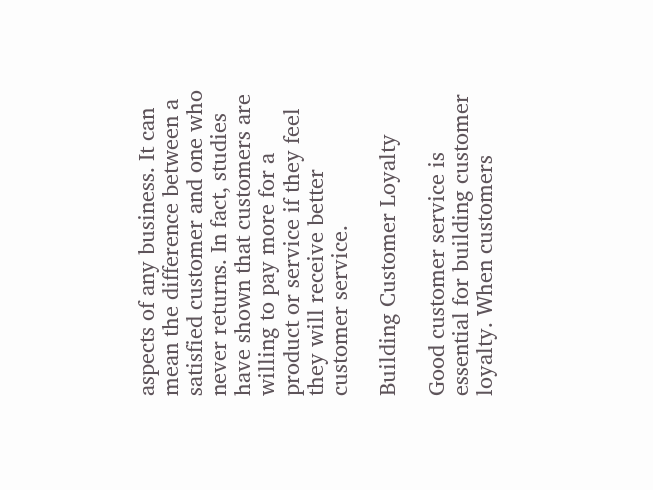aspects of any business. It can mean the difference between a satisfied customer and one who never returns. In fact, studies have shown that customers are willing to pay more for a product or service if they feel they will receive better customer service.

Building Customer Loyalty

Good customer service is essential for building customer loyalty. When customers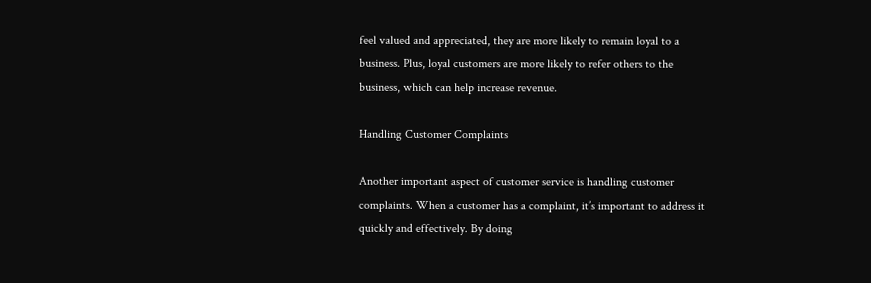feel valued and appreciated, they are more likely to remain loyal to a business. Plus, loyal customers are more likely to refer others to the business, which can help increase revenue.

Handling Customer Complaints

Another important aspect of customer service is handling customer complaints. When a customer has a complaint, it’s important to address it quickly and effectively. By doing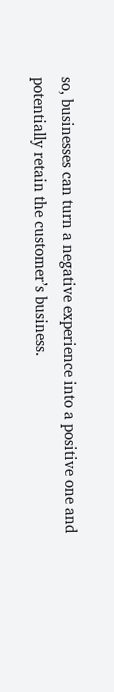so, businesses can turn a negative experience into a positive one and potentially retain the customer’s business.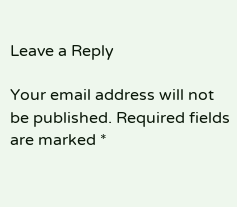Leave a Reply

Your email address will not be published. Required fields are marked *